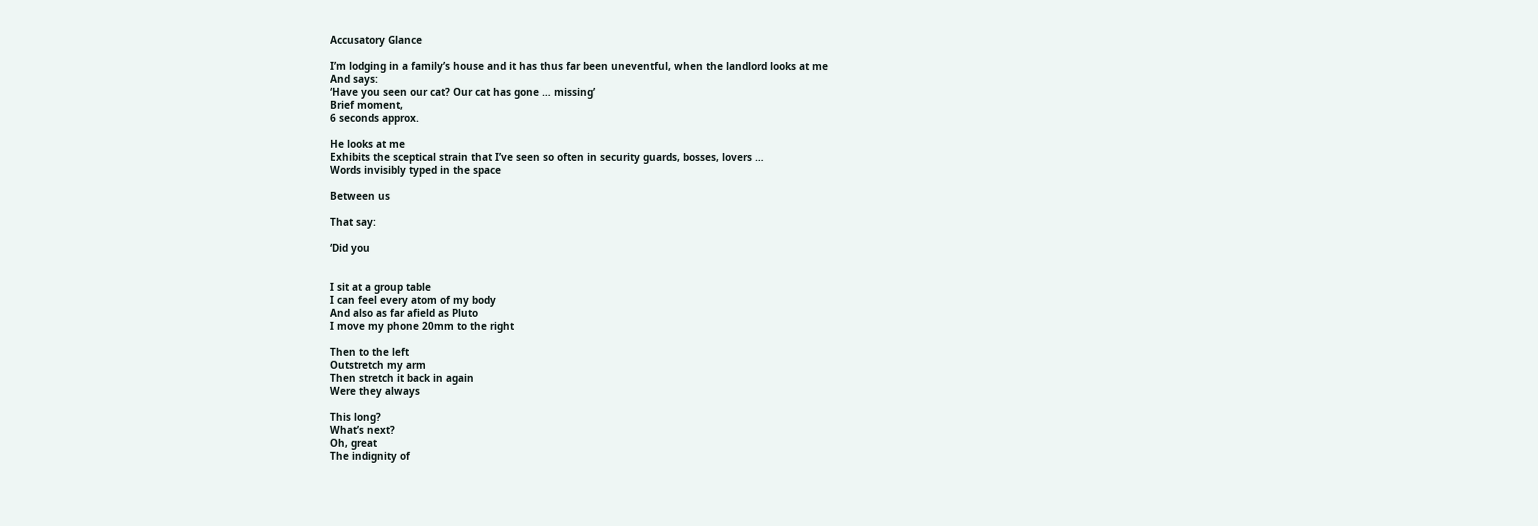Accusatory Glance

I’m lodging in a family’s house and it has thus far been uneventful, when the landlord looks at me
And says:
‘Have you seen our cat? Our cat has gone … missing’
Brief moment,
6 seconds approx.

He looks at me
Exhibits the sceptical strain that I’ve seen so often in security guards, bosses, lovers …
Words invisibly typed in the space

Between us

That say:

‘Did you


I sit at a group table
I can feel every atom of my body
And also as far afield as Pluto
I move my phone 20mm to the right

Then to the left
Outstretch my arm
Then stretch it back in again
Were they always

This long?
What’s next?
Oh, great
The indignity of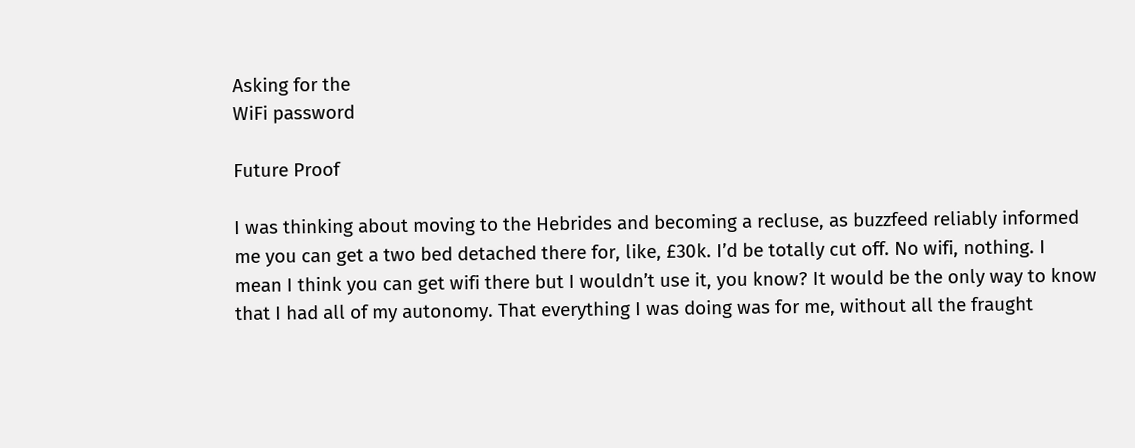Asking for the
WiFi password

Future Proof

I was thinking about moving to the Hebrides and becoming a recluse, as buzzfeed reliably informed me you can get a two bed detached there for, like, £30k. I’d be totally cut off. No wifi, nothing. I mean I think you can get wifi there but I wouldn’t use it, you know? It would be the only way to know that I had all of my autonomy. That everything I was doing was for me, without all the fraught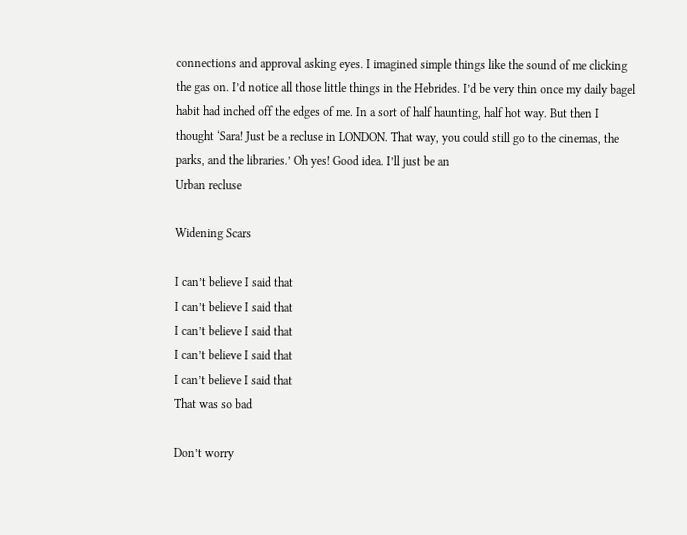connections and approval asking eyes. I imagined simple things like the sound of me clicking the gas on. I’d notice all those little things in the Hebrides. I’d be very thin once my daily bagel habit had inched off the edges of me. In a sort of half haunting, half hot way. But then I thought ‘Sara! Just be a recluse in LONDON. That way, you could still go to the cinemas, the parks, and the libraries.’ Oh yes! Good idea. I’ll just be an
Urban recluse

Widening Scars

I can’t believe I said that
I can’t believe I said that
I can’t believe I said that
I can’t believe I said that
I can’t believe I said that
That was so bad

Don’t worry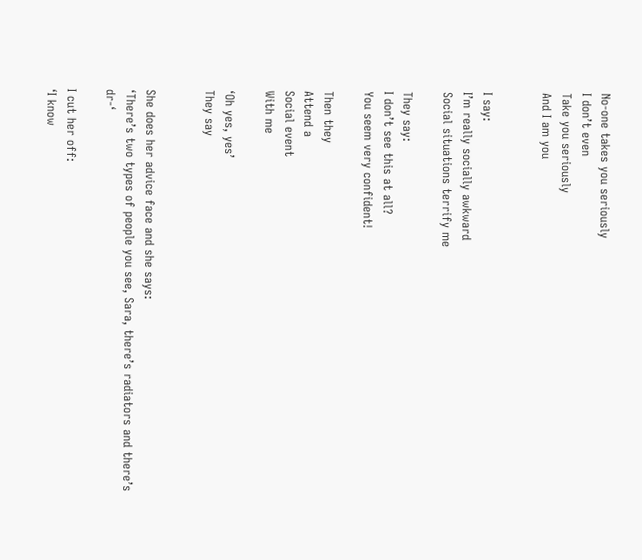No-one takes you seriously
I don’t even
Take you seriously
And I am you


I say:
I’m really socially awkward
Social situations terrify me

They say:
I don’t see this at all?
You seem very confident!

Then they
Attend a
Social event
With me

‘Oh yes, yes’
They say


She does her advice face and she says:
‘There’s two types of people you see, Sara, there’s radiators and there’s dr-‘

I cut her off:
‘I know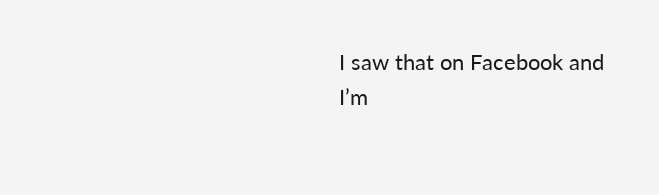I saw that on Facebook and
I’m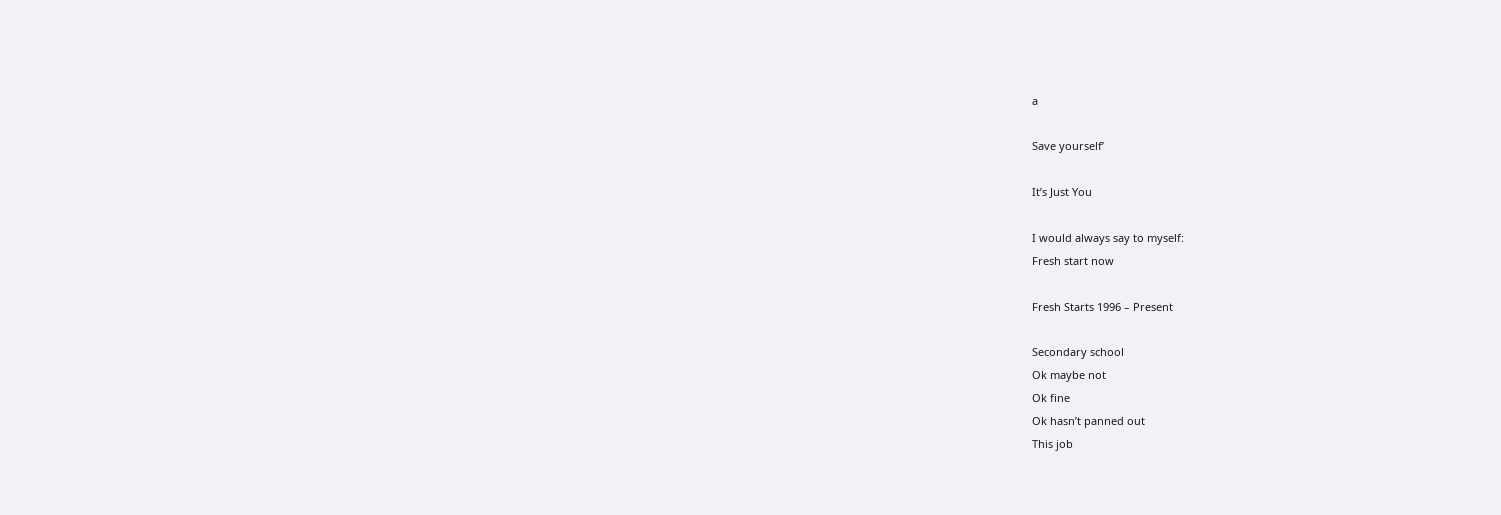a

Save yourself’

It’s Just You

I would always say to myself:
Fresh start now

Fresh Starts 1996 – Present

Secondary school
Ok maybe not
Ok fine
Ok hasn’t panned out
This job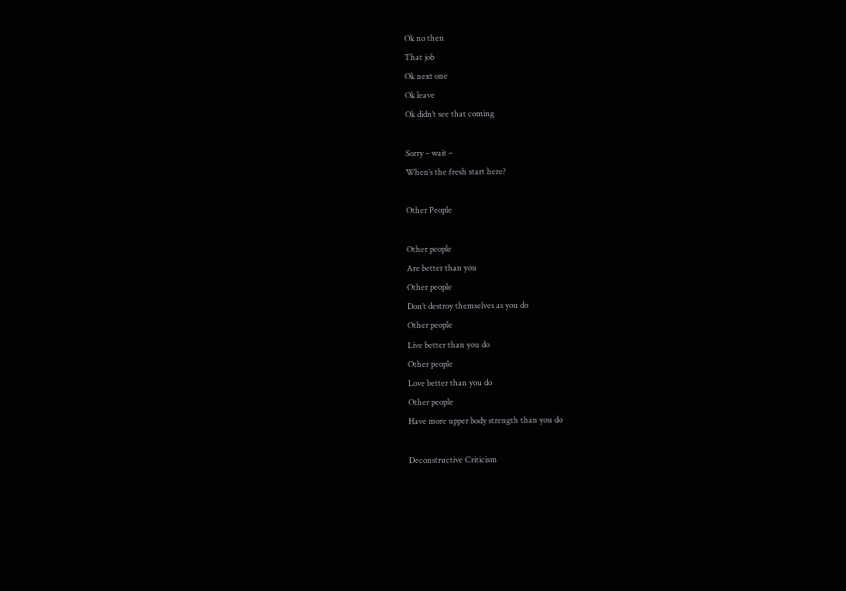Ok no then
That job
Ok next one
Ok leave
Ok didn’t see that coming

Sorry – wait –
When’s the fresh start here?

Other People

Other people
Are better than you
Other people
Don’t destroy themselves as you do
Other people
Live better than you do
Other people
Love better than you do
Other people
Have more upper body strength than you do

Deconstructive Criticism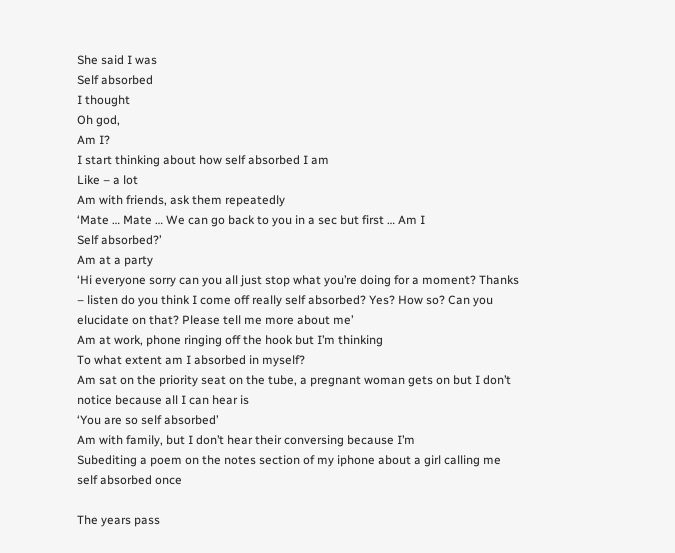She said I was
Self absorbed
I thought
Oh god,
Am I?
I start thinking about how self absorbed I am
Like – a lot
Am with friends, ask them repeatedly
‘Mate … Mate … We can go back to you in a sec but first … Am I
Self absorbed?’
Am at a party
‘Hi everyone sorry can you all just stop what you’re doing for a moment? Thanks – listen do you think I come off really self absorbed? Yes? How so? Can you elucidate on that? Please tell me more about me’
Am at work, phone ringing off the hook but I’m thinking
To what extent am I absorbed in myself?
Am sat on the priority seat on the tube, a pregnant woman gets on but I don’t notice because all I can hear is
‘You are so self absorbed’
Am with family, but I don’t hear their conversing because I’m
Subediting a poem on the notes section of my iphone about a girl calling me self absorbed once

The years pass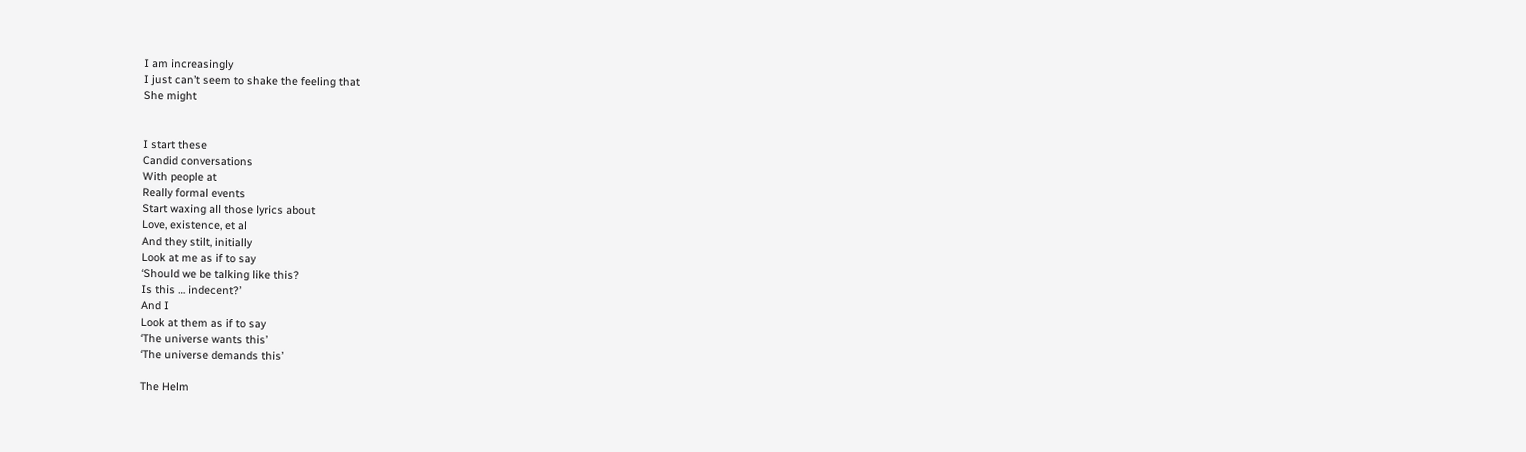I am increasingly
I just can’t seem to shake the feeling that
She might


I start these
Candid conversations
With people at
Really formal events
Start waxing all those lyrics about
Love, existence, et al
And they stilt, initially
Look at me as if to say
‘Should we be talking like this?
Is this … indecent?’
And I
Look at them as if to say
‘The universe wants this’
‘The universe demands this’

The Helm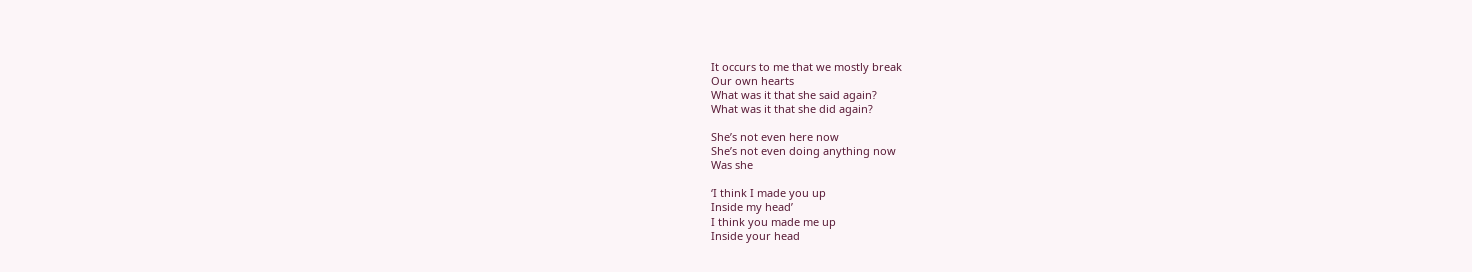It occurs to me that we mostly break
Our own hearts
What was it that she said again?
What was it that she did again?

She’s not even here now
She’s not even doing anything now
Was she

‘I think I made you up
Inside my head’
I think you made me up
Inside your head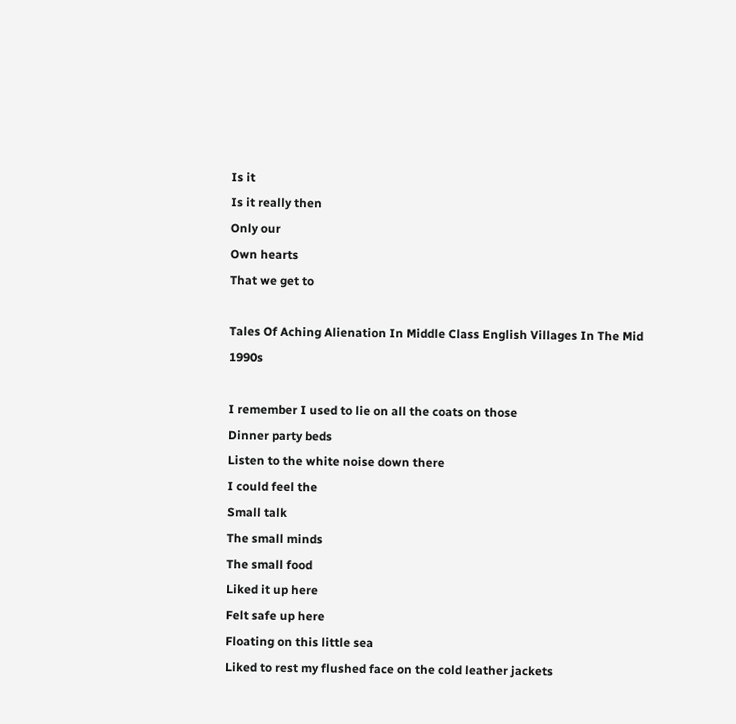Is it
Is it really then
Only our
Own hearts
That we get to

Tales Of Aching Alienation In Middle Class English Villages In The Mid 1990s

I remember I used to lie on all the coats on those
Dinner party beds
Listen to the white noise down there
I could feel the
Small talk
The small minds
The small food
Liked it up here
Felt safe up here
Floating on this little sea
Liked to rest my flushed face on the cold leather jackets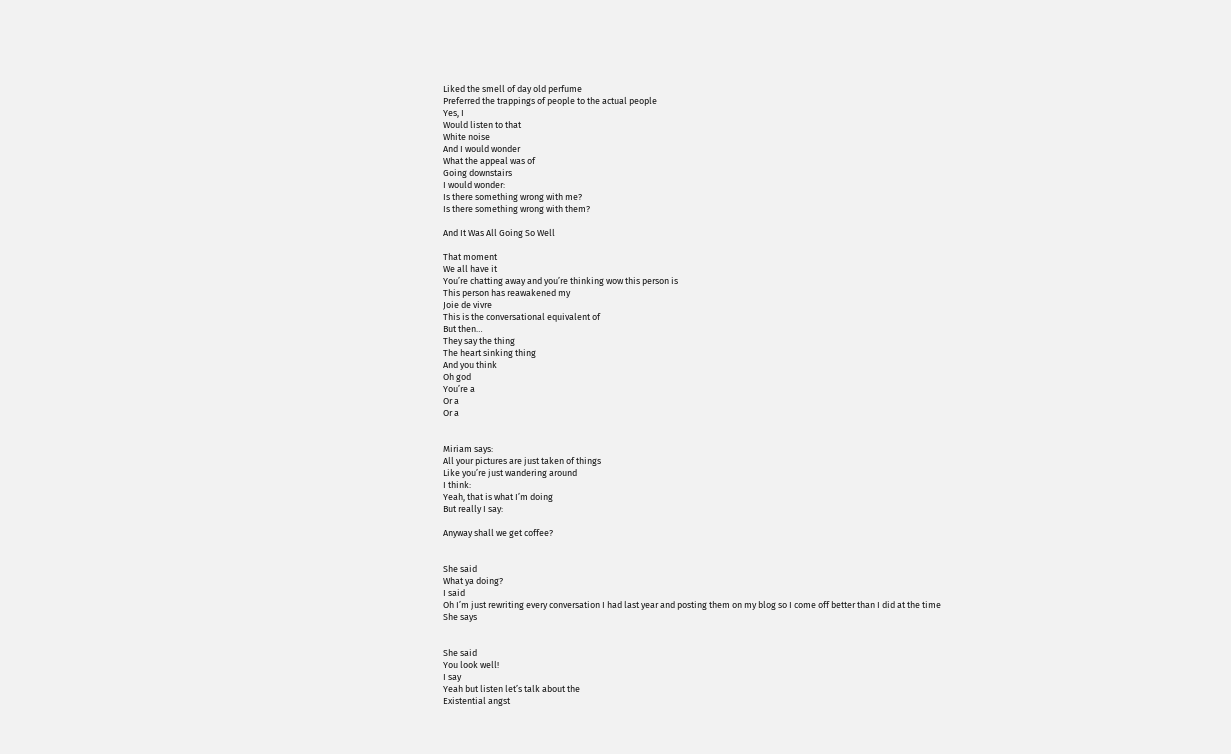Liked the smell of day old perfume
Preferred the trappings of people to the actual people
Yes, I
Would listen to that
White noise
And I would wonder
What the appeal was of
Going downstairs
I would wonder:
Is there something wrong with me?
Is there something wrong with them?

And It Was All Going So Well

That moment
We all have it
You’re chatting away and you’re thinking wow this person is
This person has reawakened my
Joie de vivre
This is the conversational equivalent of
But then…
They say the thing
The heart sinking thing
And you think
Oh god
You’re a
Or a
Or a


Miriam says:
All your pictures are just taken of things
Like you’re just wandering around
I think:
Yeah, that is what I’m doing
But really I say:

Anyway shall we get coffee?


She said
What ya doing?
I said
Oh I’m just rewriting every conversation I had last year and posting them on my blog so I come off better than I did at the time
She says


She said
You look well!
I say
Yeah but listen let’s talk about the
Existential angst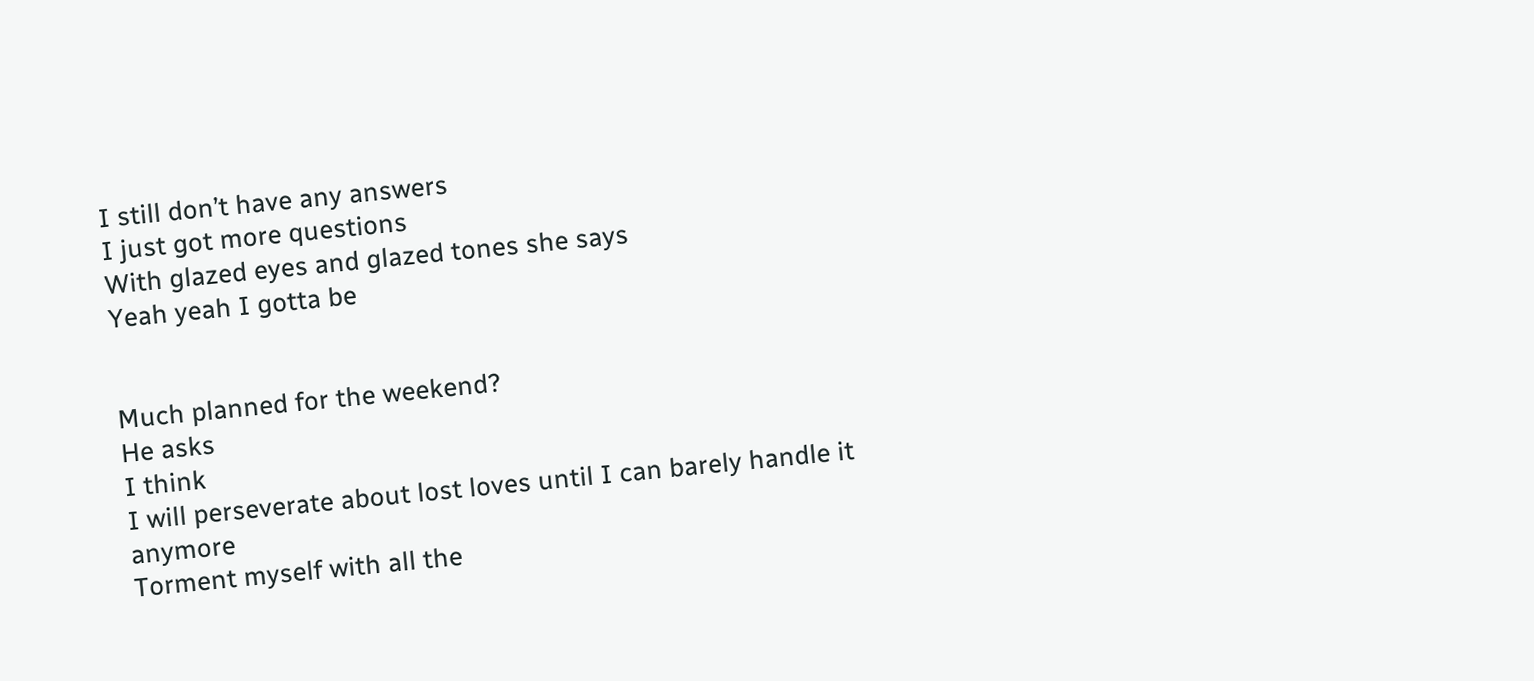I still don’t have any answers
I just got more questions
With glazed eyes and glazed tones she says
Yeah yeah I gotta be


Much planned for the weekend?
He asks
I think
I will perseverate about lost loves until I can barely handle it anymore
Torment myself with all the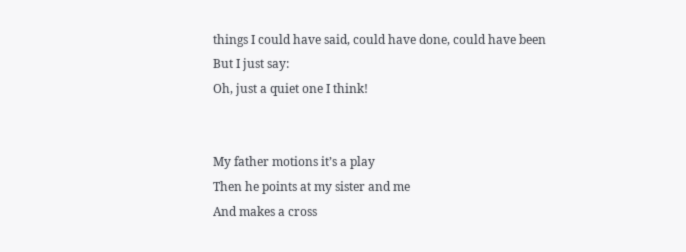things I could have said, could have done, could have been
But I just say:
Oh, just a quiet one I think!


My father motions it’s a play
Then he points at my sister and me
And makes a cross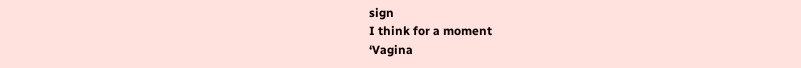sign
I think for a moment
‘Vagina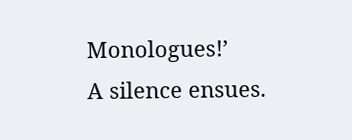Monologues!’
A silence ensues.